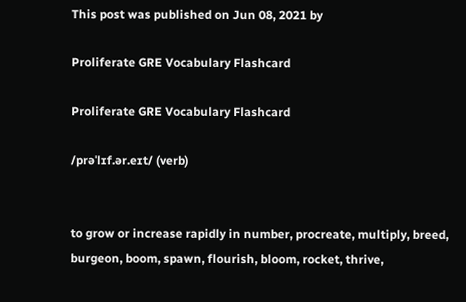This post was published on Jun 08, 2021 by

Proliferate GRE Vocabulary Flashcard

Proliferate GRE Vocabulary Flashcard

/prəˈlɪf.ər.eɪt/ (verb)


to grow or increase rapidly in number, procreate, multiply, breed, burgeon, boom, spawn, flourish, bloom, rocket, thrive,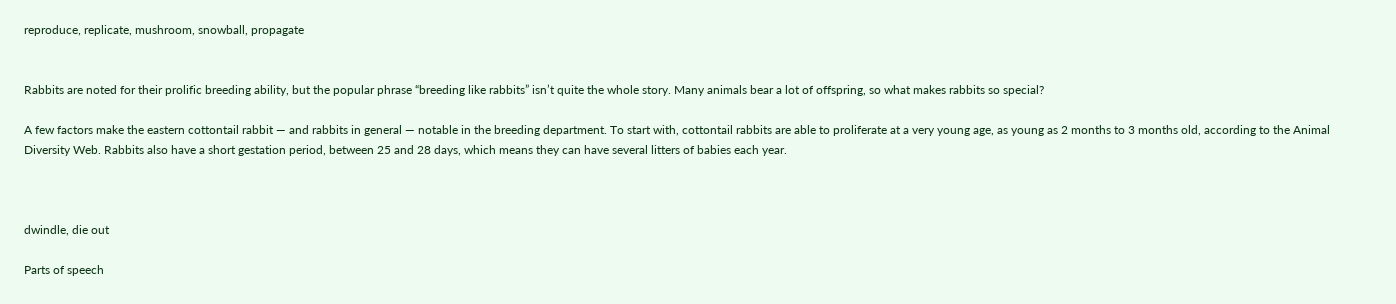reproduce, replicate, mushroom, snowball, propagate


Rabbits are noted for their prolific breeding ability, but the popular phrase “breeding like rabbits” isn’t quite the whole story. Many animals bear a lot of offspring, so what makes rabbits so special?

A few factors make the eastern cottontail rabbit — and rabbits in general — notable in the breeding department. To start with, cottontail rabbits are able to proliferate at a very young age, as young as 2 months to 3 months old, according to the Animal Diversity Web. Rabbits also have a short gestation period, between 25 and 28 days, which means they can have several litters of babies each year.



dwindle, die out

Parts of speech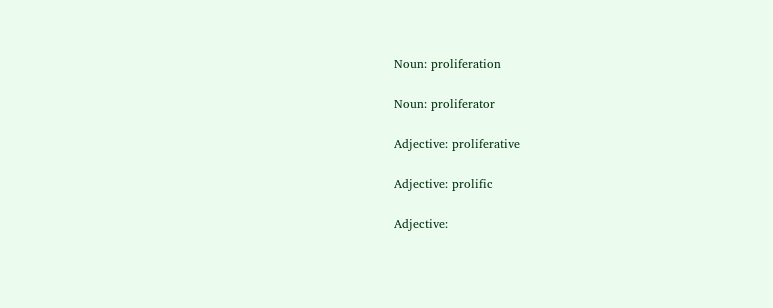Noun: proliferation

Noun: proliferator

Adjective: proliferative

Adjective: prolific

Adjective: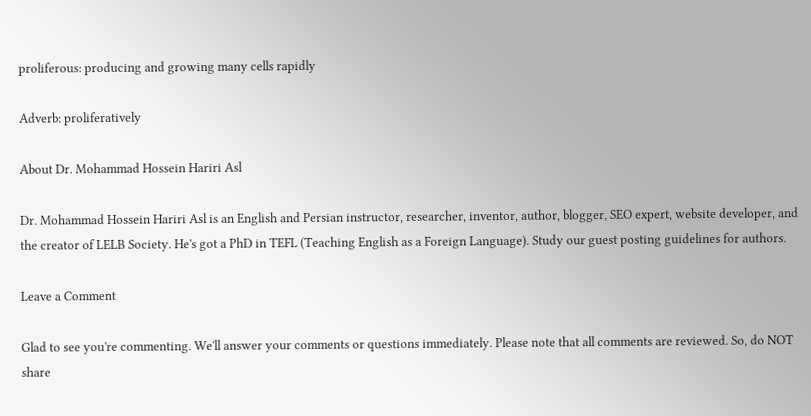proliferous: producing and growing many cells rapidly

Adverb: proliferatively

About Dr. Mohammad Hossein Hariri Asl

Dr. Mohammad Hossein Hariri Asl is an English and Persian instructor, researcher, inventor, author, blogger, SEO expert, website developer, and the creator of LELB Society. He's got a PhD in TEFL (Teaching English as a Foreign Language). Study our guest posting guidelines for authors.

Leave a Comment

Glad to see you're commenting. We'll answer your comments or questions immediately. Please note that all comments are reviewed. So, do NOT share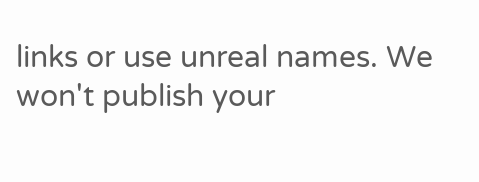links or use unreal names. We won't publish your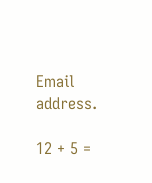Email address.

12 + 5 =